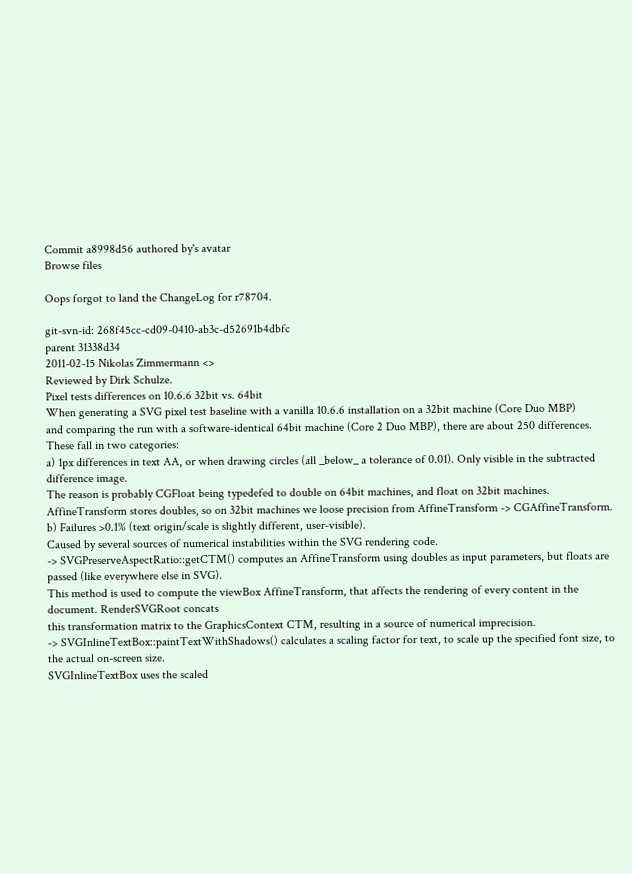Commit a8998d56 authored by's avatar
Browse files

Oops forgot to land the ChangeLog for r78704.

git-svn-id: 268f45cc-cd09-0410-ab3c-d52691b4dbfc
parent 31338d34
2011-02-15 Nikolas Zimmermann <>
Reviewed by Dirk Schulze.
Pixel tests differences on 10.6.6 32bit vs. 64bit
When generating a SVG pixel test baseline with a vanilla 10.6.6 installation on a 32bit machine (Core Duo MBP)
and comparing the run with a software-identical 64bit machine (Core 2 Duo MBP), there are about 250 differences.
These fall in two categories:
a) 1px differences in text AA, or when drawing circles (all _below_ a tolerance of 0.01). Only visible in the subtracted difference image.
The reason is probably CGFloat being typedefed to double on 64bit machines, and float on 32bit machines.
AffineTransform stores doubles, so on 32bit machines we loose precision from AffineTransform -> CGAffineTransform.
b) Failures >0.1% (text origin/scale is slightly different, user-visible).
Caused by several sources of numerical instabilities within the SVG rendering code.
-> SVGPreserveAspectRatio::getCTM() computes an AffineTransform using doubles as input parameters, but floats are passed (like everywhere else in SVG).
This method is used to compute the viewBox AffineTransform, that affects the rendering of every content in the document. RenderSVGRoot concats
this transformation matrix to the GraphicsContext CTM, resulting in a source of numerical imprecision.
-> SVGInlineTextBox::paintTextWithShadows() calculates a scaling factor for text, to scale up the specified font size, to the actual on-screen size.
SVGInlineTextBox uses the scaled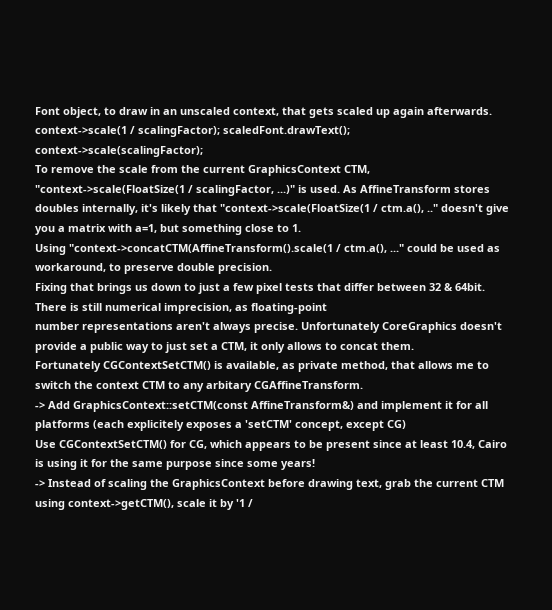Font object, to draw in an unscaled context, that gets scaled up again afterwards.
context->scale(1 / scalingFactor); scaledFont.drawText(); context->scale(scalingFactor);
To remove the scale from the current GraphicsContext CTM, "context->scale(FloatSize(1 / scalingFactor, ...)" is used. As AffineTransform stores
doubles internally, it's likely that "context->scale(FloatSize(1 / ctm.a(), .." doesn't give you a matrix with a=1, but something close to 1.
Using "context->concatCTM(AffineTransform().scale(1 / ctm.a(), ..." could be used as workaround, to preserve double precision.
Fixing that brings us down to just a few pixel tests that differ between 32 & 64bit. There is still numerical imprecision, as floating-point
number representations aren't always precise. Unfortunately CoreGraphics doesn't provide a public way to just set a CTM, it only allows to concat them.
Fortunately CGContextSetCTM() is available, as private method, that allows me to switch the context CTM to any arbitary CGAffineTransform.
-> Add GraphicsContext::setCTM(const AffineTransform&) and implement it for all platforms (each explicitely exposes a 'setCTM' concept, except CG)
Use CGContextSetCTM() for CG, which appears to be present since at least 10.4, Cairo is using it for the same purpose since some years!
-> Instead of scaling the GraphicsContext before drawing text, grab the current CTM using context->getCTM(), scale it by '1 /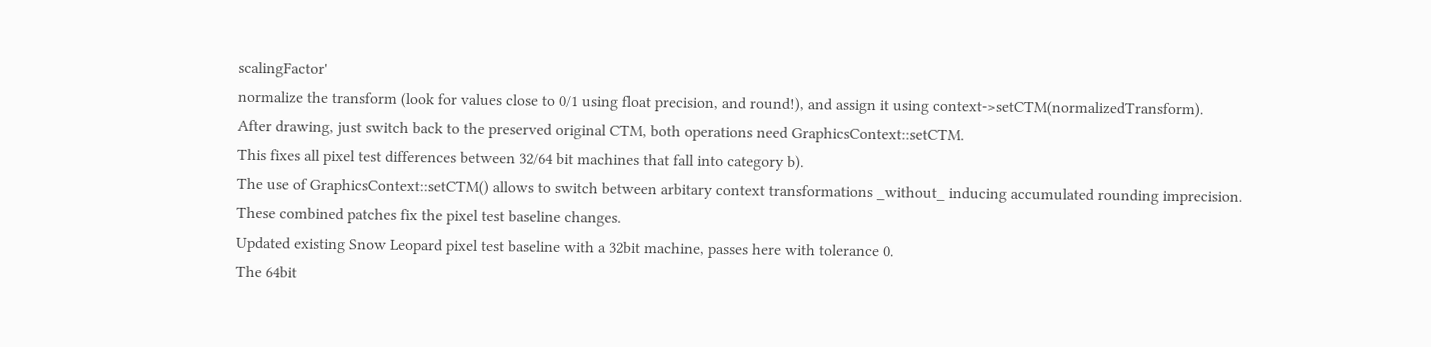scalingFactor'
normalize the transform (look for values close to 0/1 using float precision, and round!), and assign it using context->setCTM(normalizedTransform).
After drawing, just switch back to the preserved original CTM, both operations need GraphicsContext::setCTM.
This fixes all pixel test differences between 32/64 bit machines that fall into category b).
The use of GraphicsContext::setCTM() allows to switch between arbitary context transformations _without_ inducing accumulated rounding imprecision.
These combined patches fix the pixel test baseline changes.
Updated existing Snow Leopard pixel test baseline with a 32bit machine, passes here with tolerance 0.
The 64bit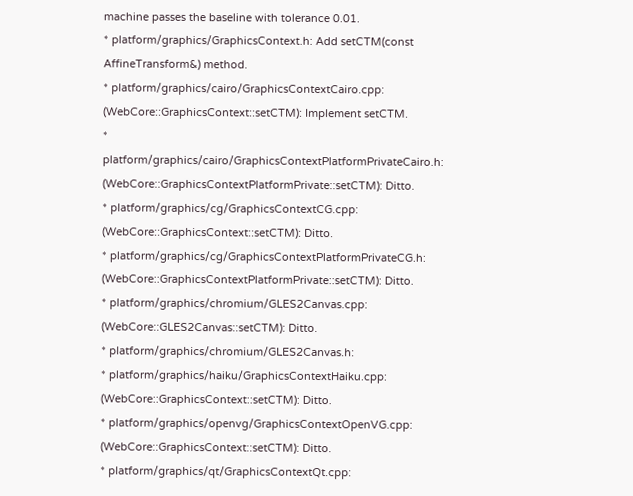machine passes the baseline with tolerance 0.01.
* platform/graphics/GraphicsContext.h: Add setCTM(const AffineTransform&) method.
* platform/graphics/cairo/GraphicsContextCairo.cpp:
(WebCore::GraphicsContext::setCTM): Implement setCTM.
* platform/graphics/cairo/GraphicsContextPlatformPrivateCairo.h:
(WebCore::GraphicsContextPlatformPrivate::setCTM): Ditto.
* platform/graphics/cg/GraphicsContextCG.cpp:
(WebCore::GraphicsContext::setCTM): Ditto.
* platform/graphics/cg/GraphicsContextPlatformPrivateCG.h:
(WebCore::GraphicsContextPlatformPrivate::setCTM): Ditto.
* platform/graphics/chromium/GLES2Canvas.cpp:
(WebCore::GLES2Canvas::setCTM): Ditto.
* platform/graphics/chromium/GLES2Canvas.h:
* platform/graphics/haiku/GraphicsContextHaiku.cpp:
(WebCore::GraphicsContext::setCTM): Ditto.
* platform/graphics/openvg/GraphicsContextOpenVG.cpp:
(WebCore::GraphicsContext::setCTM): Ditto.
* platform/graphics/qt/GraphicsContextQt.cpp: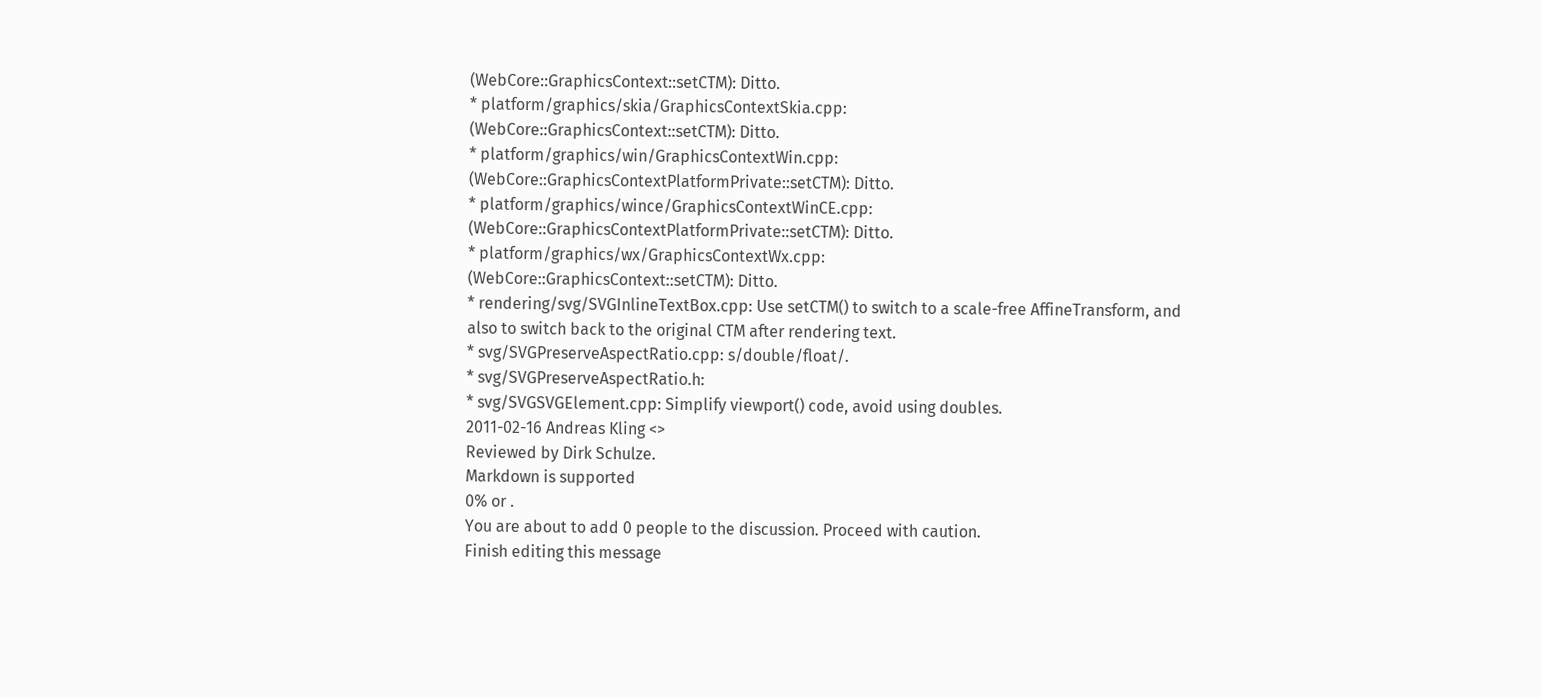(WebCore::GraphicsContext::setCTM): Ditto.
* platform/graphics/skia/GraphicsContextSkia.cpp:
(WebCore::GraphicsContext::setCTM): Ditto.
* platform/graphics/win/GraphicsContextWin.cpp:
(WebCore::GraphicsContextPlatformPrivate::setCTM): Ditto.
* platform/graphics/wince/GraphicsContextWinCE.cpp:
(WebCore::GraphicsContextPlatformPrivate::setCTM): Ditto.
* platform/graphics/wx/GraphicsContextWx.cpp:
(WebCore::GraphicsContext::setCTM): Ditto.
* rendering/svg/SVGInlineTextBox.cpp: Use setCTM() to switch to a scale-free AffineTransform, and also to switch back to the original CTM after rendering text.
* svg/SVGPreserveAspectRatio.cpp: s/double/float/.
* svg/SVGPreserveAspectRatio.h:
* svg/SVGSVGElement.cpp: Simplify viewport() code, avoid using doubles.
2011-02-16 Andreas Kling <>
Reviewed by Dirk Schulze.
Markdown is supported
0% or .
You are about to add 0 people to the discussion. Proceed with caution.
Finish editing this message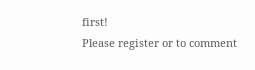first!
Please register or to comment